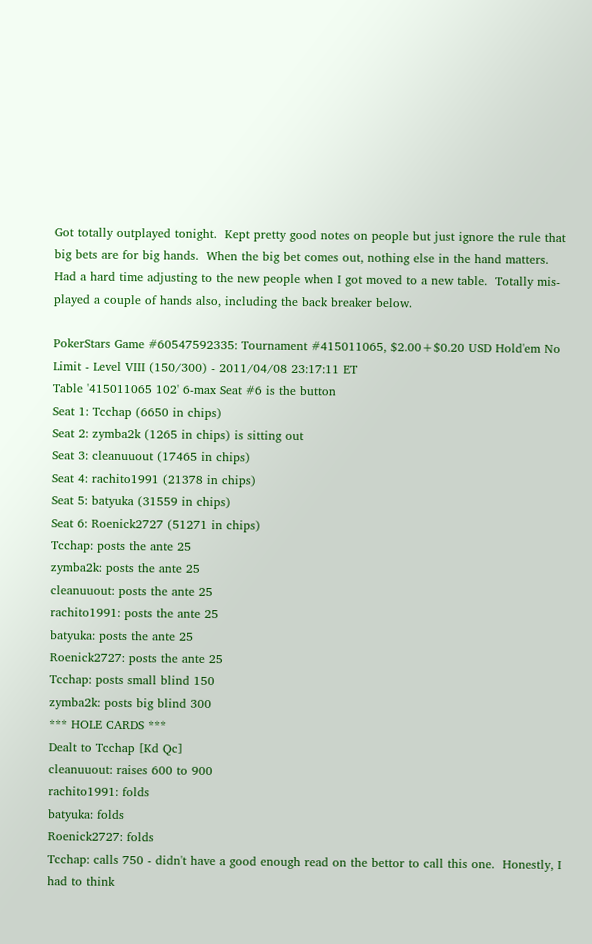Got totally outplayed tonight.  Kept pretty good notes on people but just ignore the rule that big bets are for big hands.  When the big bet comes out, nothing else in the hand matters.  Had a hard time adjusting to the new people when I got moved to a new table.  Totally mis-played a couple of hands also, including the back breaker below.

PokerStars Game #60547592335: Tournament #415011065, $2.00+$0.20 USD Hold'em No Limit - Level VIII (150/300) - 2011/04/08 23:17:11 ET
Table '415011065 102' 6-max Seat #6 is the button
Seat 1: Tcchap (6650 in chips)
Seat 2: zymba2k (1265 in chips) is sitting out
Seat 3: cleanuuout (17465 in chips)
Seat 4: rachito1991 (21378 in chips)
Seat 5: batyuka (31559 in chips)
Seat 6: Roenick2727 (51271 in chips)
Tcchap: posts the ante 25
zymba2k: posts the ante 25
cleanuuout: posts the ante 25
rachito1991: posts the ante 25
batyuka: posts the ante 25
Roenick2727: posts the ante 25
Tcchap: posts small blind 150
zymba2k: posts big blind 300
*** HOLE CARDS ***
Dealt to Tcchap [Kd Qc]
cleanuuout: raises 600 to 900
rachito1991: folds
batyuka: folds
Roenick2727: folds
Tcchap: calls 750 - didn't have a good enough read on the bettor to call this one.  Honestly, I had to think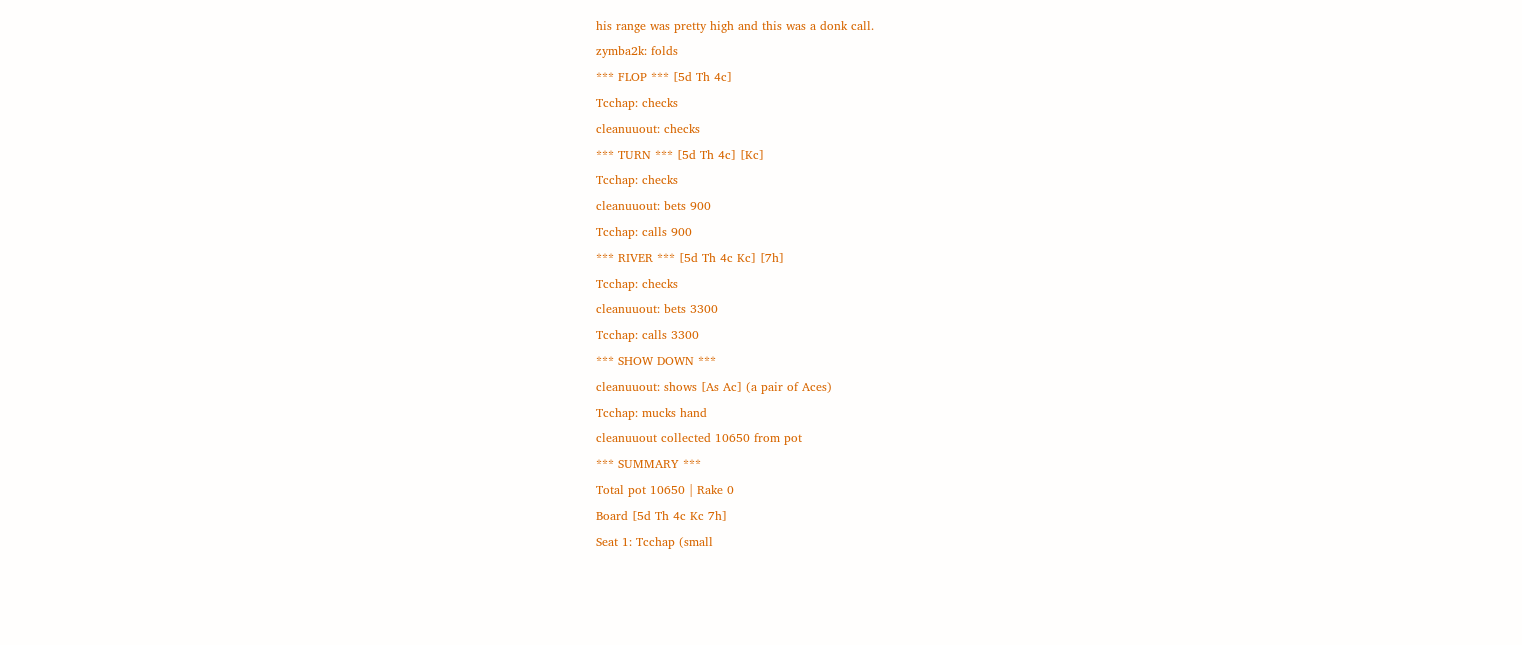his range was pretty high and this was a donk call.
zymba2k: folds
*** FLOP *** [5d Th 4c]
Tcchap: checks
cleanuuout: checks
*** TURN *** [5d Th 4c] [Kc]
Tcchap: checks
cleanuuout: bets 900
Tcchap: calls 900
*** RIVER *** [5d Th 4c Kc] [7h]
Tcchap: checks
cleanuuout: bets 3300
Tcchap: calls 3300
*** SHOW DOWN ***
cleanuuout: shows [As Ac] (a pair of Aces)
Tcchap: mucks hand
cleanuuout collected 10650 from pot
*** SUMMARY ***
Total pot 10650 | Rake 0
Board [5d Th 4c Kc 7h]
Seat 1: Tcchap (small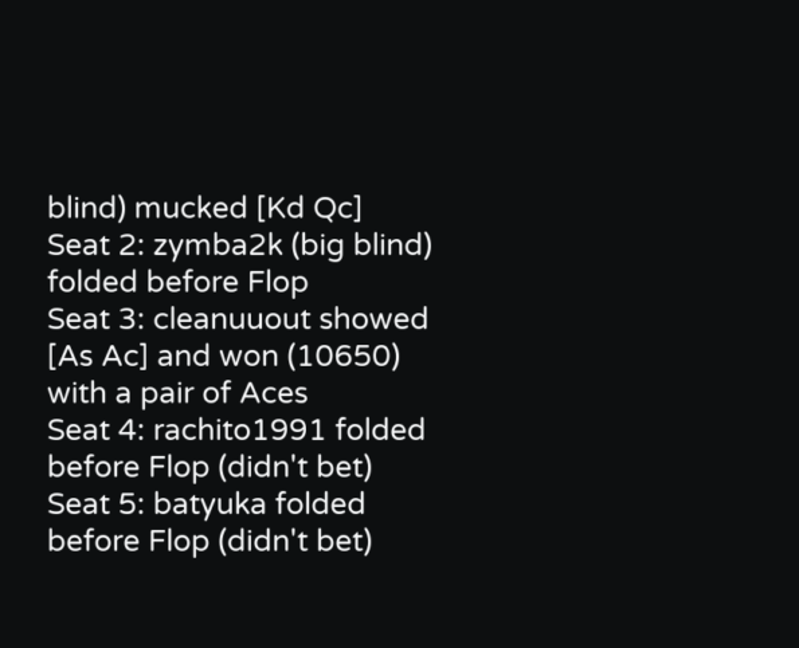blind) mucked [Kd Qc]
Seat 2: zymba2k (big blind) folded before Flop
Seat 3: cleanuuout showed [As Ac] and won (10650) with a pair of Aces
Seat 4: rachito1991 folded before Flop (didn't bet)
Seat 5: batyuka folded before Flop (didn't bet)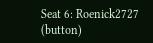Seat 6: Roenick2727 (button)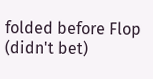folded before Flop (didn't bet)